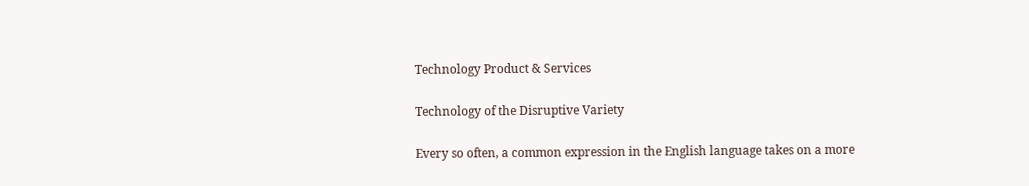Technology Product & Services

Technology of the Disruptive Variety

Every so often, a common expression in the English language takes on a more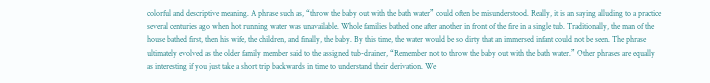colorful and descriptive meaning. A phrase such as, “throw the baby out with the bath water” could often be misunderstood. Really, it is an saying alluding to a practice several centuries ago when hot running water was unavailable. Whole families bathed one after another in front of the fire in a single tub. Traditionally, the man of the house bathed first, then his wife, the children, and finally, the baby. By this time, the water would be so dirty that an immersed infant could not be seen. The phrase ultimately evolved as the older family member said to the assigned tub-drainer, “Remember not to throw the baby out with the bath water.” Other phrases are equally as interesting if you just take a short trip backwards in time to understand their derivation. We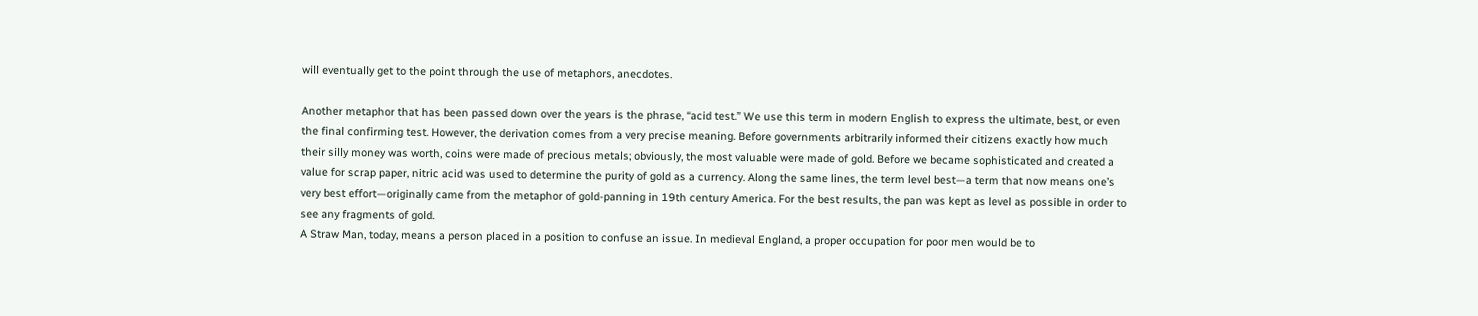will eventually get to the point through the use of metaphors, anecdotes.

Another metaphor that has been passed down over the years is the phrase, “acid test.” We use this term in modern English to express the ultimate, best, or even the final confirming test. However, the derivation comes from a very precise meaning. Before governments arbitrarily informed their citizens exactly how much their silly money was worth, coins were made of precious metals; obviously, the most valuable were made of gold. Before we became sophisticated and created a value for scrap paper, nitric acid was used to determine the purity of gold as a currency. Along the same lines, the term level best—a term that now means one’s very best effort—originally came from the metaphor of gold-panning in 19th century America. For the best results, the pan was kept as level as possible in order to see any fragments of gold.
A Straw Man, today, means a person placed in a position to confuse an issue. In medieval England, a proper occupation for poor men would be to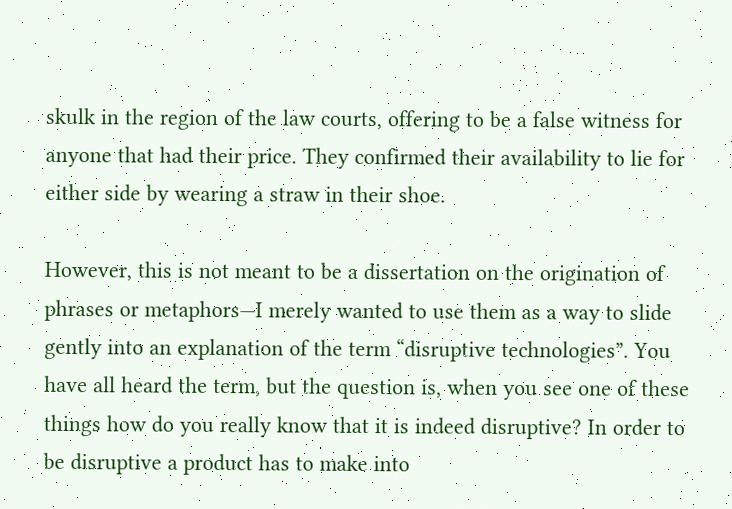skulk in the region of the law courts, offering to be a false witness for anyone that had their price. They confirmed their availability to lie for either side by wearing a straw in their shoe.

However, this is not meant to be a dissertation on the origination of phrases or metaphors—I merely wanted to use them as a way to slide gently into an explanation of the term “disruptive technologies”. You have all heard the term, but the question is, when you see one of these things how do you really know that it is indeed disruptive? In order to be disruptive a product has to make into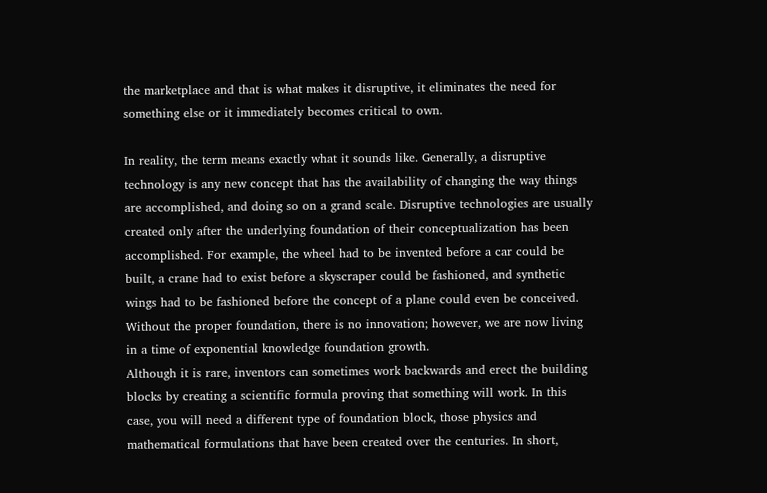the marketplace and that is what makes it disruptive, it eliminates the need for something else or it immediately becomes critical to own.

In reality, the term means exactly what it sounds like. Generally, a disruptive technology is any new concept that has the availability of changing the way things are accomplished, and doing so on a grand scale. Disruptive technologies are usually created only after the underlying foundation of their conceptualization has been accomplished. For example, the wheel had to be invented before a car could be built, a crane had to exist before a skyscraper could be fashioned, and synthetic wings had to be fashioned before the concept of a plane could even be conceived. Without the proper foundation, there is no innovation; however, we are now living in a time of exponential knowledge foundation growth.
Although it is rare, inventors can sometimes work backwards and erect the building blocks by creating a scientific formula proving that something will work. In this case, you will need a different type of foundation block, those physics and mathematical formulations that have been created over the centuries. In short,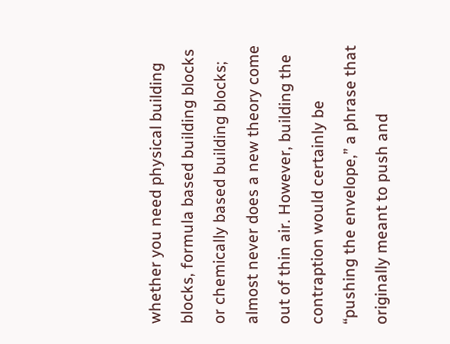whether you need physical building blocks, formula based building blocks or chemically based building blocks; almost never does a new theory come out of thin air. However, building the contraption would certainly be “pushing the envelope,” a phrase that originally meant to push and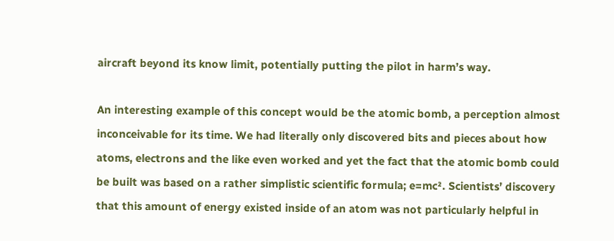aircraft beyond its know limit, potentially putting the pilot in harm’s way.

An interesting example of this concept would be the atomic bomb, a perception almost inconceivable for its time. We had literally only discovered bits and pieces about how atoms, electrons and the like even worked and yet the fact that the atomic bomb could be built was based on a rather simplistic scientific formula; e=mc². Scientists’ discovery that this amount of energy existed inside of an atom was not particularly helpful in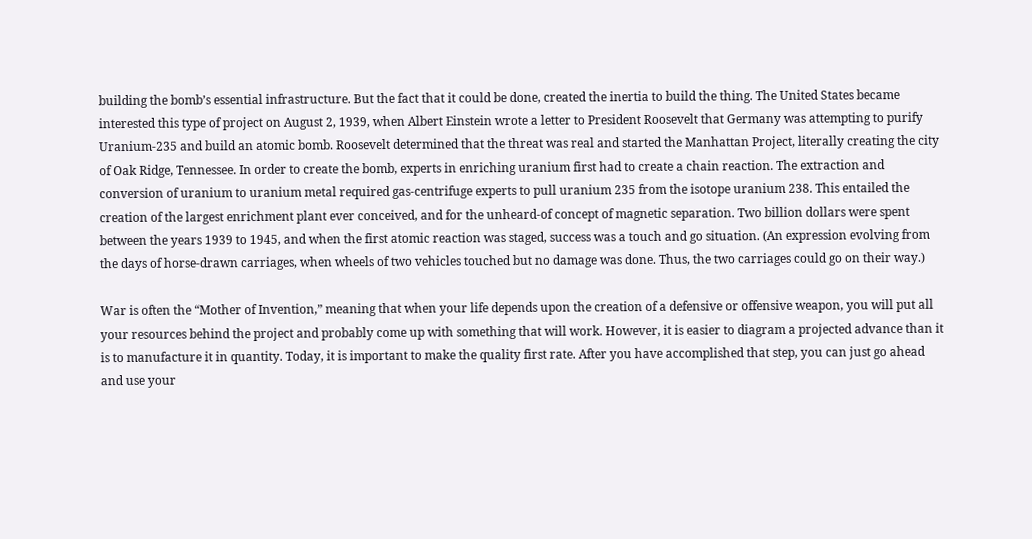building the bomb’s essential infrastructure. But the fact that it could be done, created the inertia to build the thing. The United States became interested this type of project on August 2, 1939, when Albert Einstein wrote a letter to President Roosevelt that Germany was attempting to purify Uranium-235 and build an atomic bomb. Roosevelt determined that the threat was real and started the Manhattan Project, literally creating the city of Oak Ridge, Tennessee. In order to create the bomb, experts in enriching uranium first had to create a chain reaction. The extraction and conversion of uranium to uranium metal required gas-centrifuge experts to pull uranium 235 from the isotope uranium 238. This entailed the creation of the largest enrichment plant ever conceived, and for the unheard-of concept of magnetic separation. Two billion dollars were spent between the years 1939 to 1945, and when the first atomic reaction was staged, success was a touch and go situation. (An expression evolving from the days of horse-drawn carriages, when wheels of two vehicles touched but no damage was done. Thus, the two carriages could go on their way.)

War is often the “Mother of Invention,” meaning that when your life depends upon the creation of a defensive or offensive weapon, you will put all your resources behind the project and probably come up with something that will work. However, it is easier to diagram a projected advance than it is to manufacture it in quantity. Today, it is important to make the quality first rate. After you have accomplished that step, you can just go ahead and use your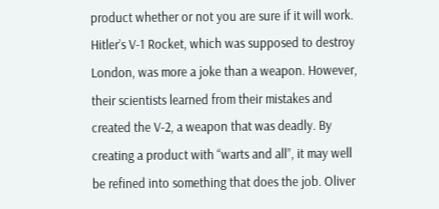product whether or not you are sure if it will work. Hitler’s V-1 Rocket, which was supposed to destroy London, was more a joke than a weapon. However, their scientists learned from their mistakes and created the V-2, a weapon that was deadly. By creating a product with “warts and all”, it may well be refined into something that does the job. Oliver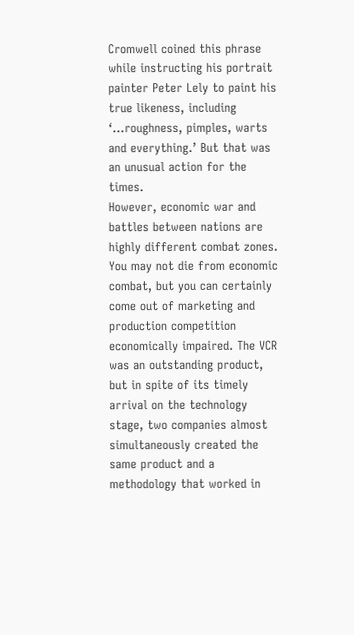Cromwell coined this phrase while instructing his portrait painter Peter Lely to paint his true likeness, including ‘…roughness, pimples, warts and everything.’ But that was an unusual action for the times.
However, economic war and battles between nations are highly different combat zones. You may not die from economic combat, but you can certainly come out of marketing and production competition economically impaired. The VCR was an outstanding product, but in spite of its timely arrival on the technology stage, two companies almost simultaneously created the same product and a methodology that worked in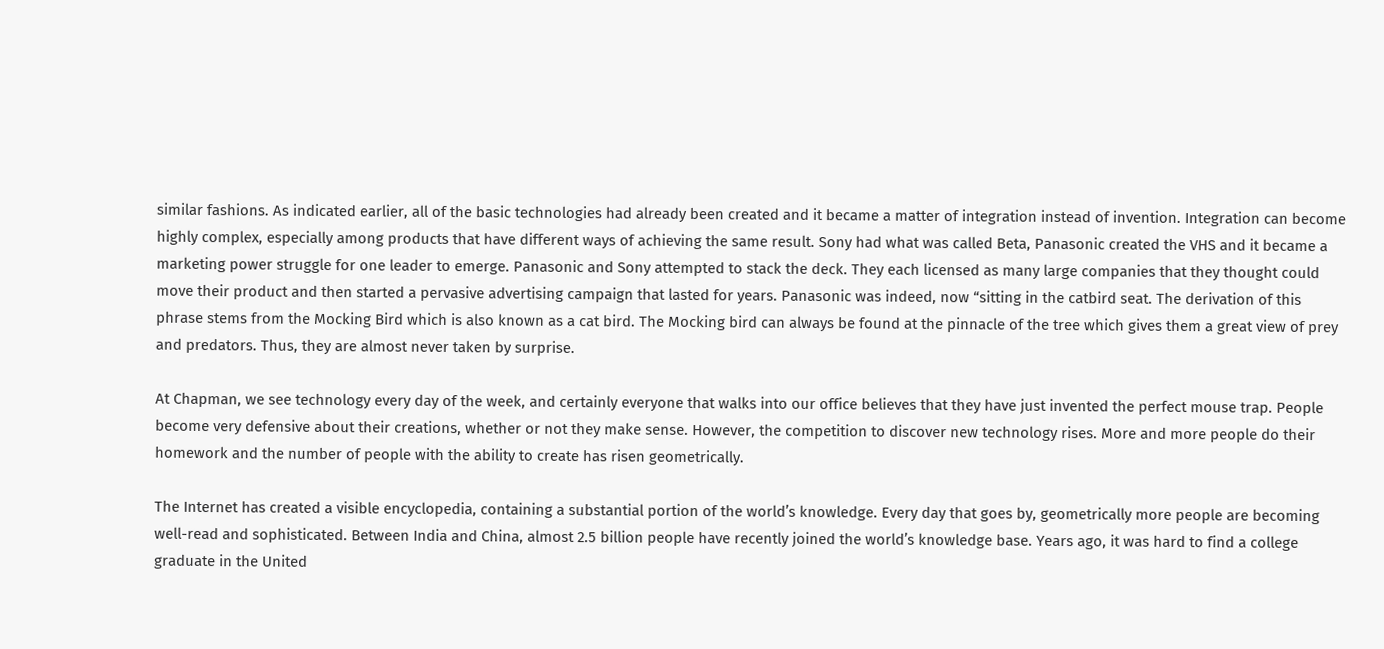similar fashions. As indicated earlier, all of the basic technologies had already been created and it became a matter of integration instead of invention. Integration can become highly complex, especially among products that have different ways of achieving the same result. Sony had what was called Beta, Panasonic created the VHS and it became a marketing power struggle for one leader to emerge. Panasonic and Sony attempted to stack the deck. They each licensed as many large companies that they thought could move their product and then started a pervasive advertising campaign that lasted for years. Panasonic was indeed, now “sitting in the catbird seat. The derivation of this phrase stems from the Mocking Bird which is also known as a cat bird. The Mocking bird can always be found at the pinnacle of the tree which gives them a great view of prey and predators. Thus, they are almost never taken by surprise.

At Chapman, we see technology every day of the week, and certainly everyone that walks into our office believes that they have just invented the perfect mouse trap. People become very defensive about their creations, whether or not they make sense. However, the competition to discover new technology rises. More and more people do their homework and the number of people with the ability to create has risen geometrically.

The Internet has created a visible encyclopedia, containing a substantial portion of the world’s knowledge. Every day that goes by, geometrically more people are becoming well-read and sophisticated. Between India and China, almost 2.5 billion people have recently joined the world’s knowledge base. Years ago, it was hard to find a college graduate in the United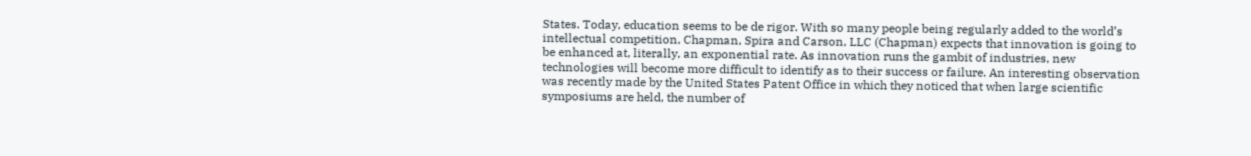States. Today, education seems to be de rigor. With so many people being regularly added to the world’s intellectual competition, Chapman, Spira and Carson, LLC (Chapman) expects that innovation is going to be enhanced at, literally, an exponential rate. As innovation runs the gambit of industries, new technologies will become more difficult to identify as to their success or failure. An interesting observation was recently made by the United States Patent Office in which they noticed that when large scientific symposiums are held, the number of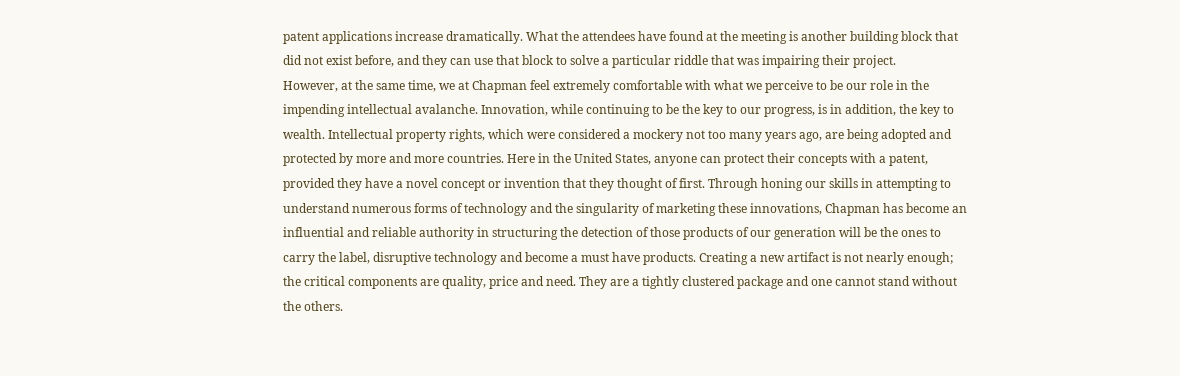patent applications increase dramatically. What the attendees have found at the meeting is another building block that did not exist before, and they can use that block to solve a particular riddle that was impairing their project.
However, at the same time, we at Chapman feel extremely comfortable with what we perceive to be our role in the impending intellectual avalanche. Innovation, while continuing to be the key to our progress, is in addition, the key to wealth. Intellectual property rights, which were considered a mockery not too many years ago, are being adopted and protected by more and more countries. Here in the United States, anyone can protect their concepts with a patent, provided they have a novel concept or invention that they thought of first. Through honing our skills in attempting to understand numerous forms of technology and the singularity of marketing these innovations, Chapman has become an influential and reliable authority in structuring the detection of those products of our generation will be the ones to carry the label, disruptive technology and become a must have products. Creating a new artifact is not nearly enough; the critical components are quality, price and need. They are a tightly clustered package and one cannot stand without the others.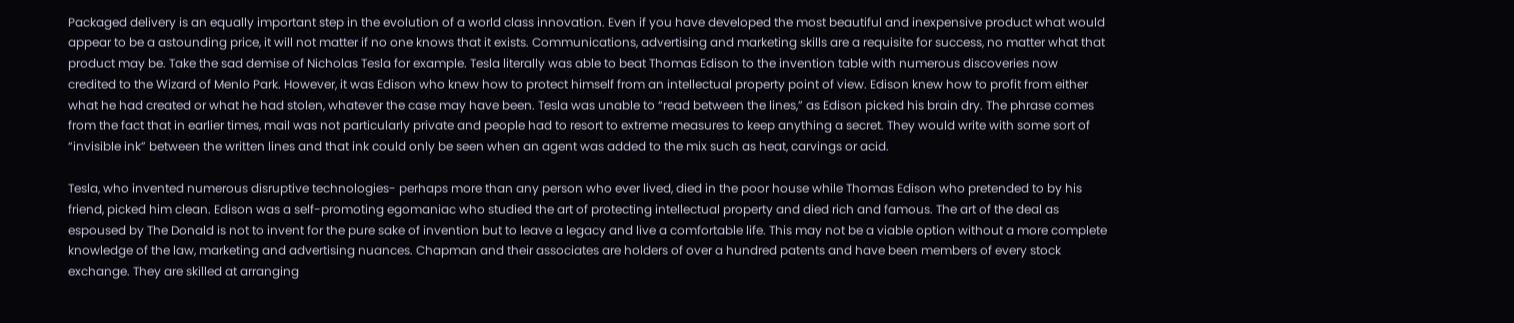Packaged delivery is an equally important step in the evolution of a world class innovation. Even if you have developed the most beautiful and inexpensive product what would appear to be a astounding price, it will not matter if no one knows that it exists. Communications, advertising and marketing skills are a requisite for success, no matter what that product may be. Take the sad demise of Nicholas Tesla for example. Tesla literally was able to beat Thomas Edison to the invention table with numerous discoveries now credited to the Wizard of Menlo Park. However, it was Edison who knew how to protect himself from an intellectual property point of view. Edison knew how to profit from either what he had created or what he had stolen, whatever the case may have been. Tesla was unable to “read between the lines,” as Edison picked his brain dry. The phrase comes from the fact that in earlier times, mail was not particularly private and people had to resort to extreme measures to keep anything a secret. They would write with some sort of “invisible ink” between the written lines and that ink could only be seen when an agent was added to the mix such as heat, carvings or acid.

Tesla, who invented numerous disruptive technologies- perhaps more than any person who ever lived, died in the poor house while Thomas Edison who pretended to by his friend, picked him clean. Edison was a self-promoting egomaniac who studied the art of protecting intellectual property and died rich and famous. The art of the deal as espoused by The Donald is not to invent for the pure sake of invention but to leave a legacy and live a comfortable life. This may not be a viable option without a more complete knowledge of the law, marketing and advertising nuances. Chapman and their associates are holders of over a hundred patents and have been members of every stock exchange. They are skilled at arranging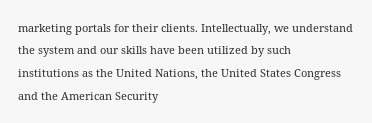marketing portals for their clients. Intellectually, we understand the system and our skills have been utilized by such institutions as the United Nations, the United States Congress and the American Security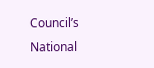Council’s National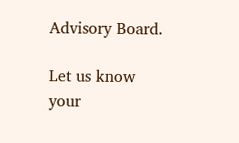Advisory Board.

Let us know your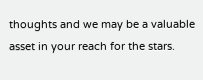thoughts and we may be a valuable asset in your reach for the stars.